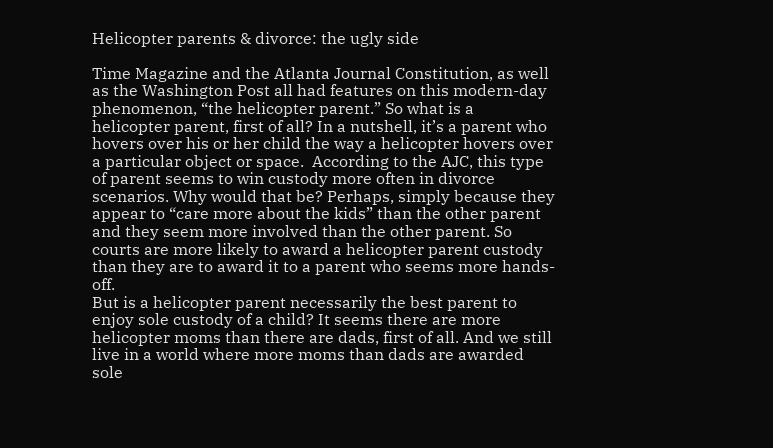Helicopter parents & divorce: the ugly side

Time Magazine and the Atlanta Journal Constitution, as well as the Washington Post all had features on this modern-day phenomenon, “the helicopter parent.” So what is a helicopter parent, first of all? In a nutshell, it’s a parent who hovers over his or her child the way a helicopter hovers over a particular object or space.  According to the AJC, this type of parent seems to win custody more often in divorce scenarios. Why would that be? Perhaps, simply because they appear to “care more about the kids” than the other parent and they seem more involved than the other parent. So courts are more likely to award a helicopter parent custody than they are to award it to a parent who seems more hands-off.
But is a helicopter parent necessarily the best parent to enjoy sole custody of a child? It seems there are more helicopter moms than there are dads, first of all. And we still live in a world where more moms than dads are awarded sole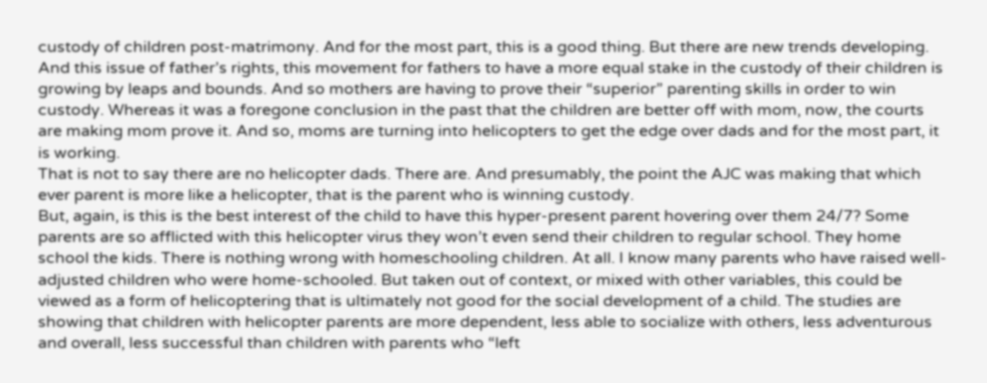custody of children post-matrimony. And for the most part, this is a good thing. But there are new trends developing. And this issue of father’s rights, this movement for fathers to have a more equal stake in the custody of their children is growing by leaps and bounds. And so mothers are having to prove their “superior” parenting skills in order to win custody. Whereas it was a foregone conclusion in the past that the children are better off with mom, now, the courts are making mom prove it. And so, moms are turning into helicopters to get the edge over dads and for the most part, it is working.
That is not to say there are no helicopter dads. There are. And presumably, the point the AJC was making that which ever parent is more like a helicopter, that is the parent who is winning custody.
But, again, is this is the best interest of the child to have this hyper-present parent hovering over them 24/7? Some parents are so afflicted with this helicopter virus they won’t even send their children to regular school. They home school the kids. There is nothing wrong with homeschooling children. At all. I know many parents who have raised well-adjusted children who were home-schooled. But taken out of context, or mixed with other variables, this could be viewed as a form of helicoptering that is ultimately not good for the social development of a child. The studies are showing that children with helicopter parents are more dependent, less able to socialize with others, less adventurous and overall, less successful than children with parents who “left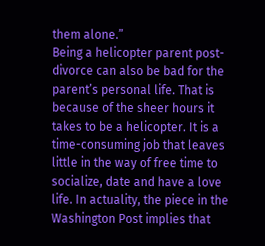them alone.”
Being a helicopter parent post-divorce can also be bad for the parent’s personal life. That is because of the sheer hours it takes to be a helicopter. It is a time-consuming job that leaves little in the way of free time to socialize, date and have a love life. In actuality, the piece in the Washington Post implies that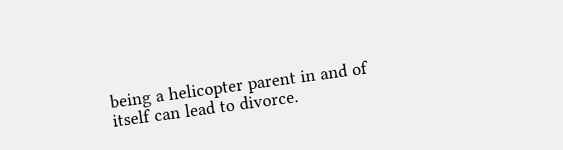being a helicopter parent in and of itself can lead to divorce.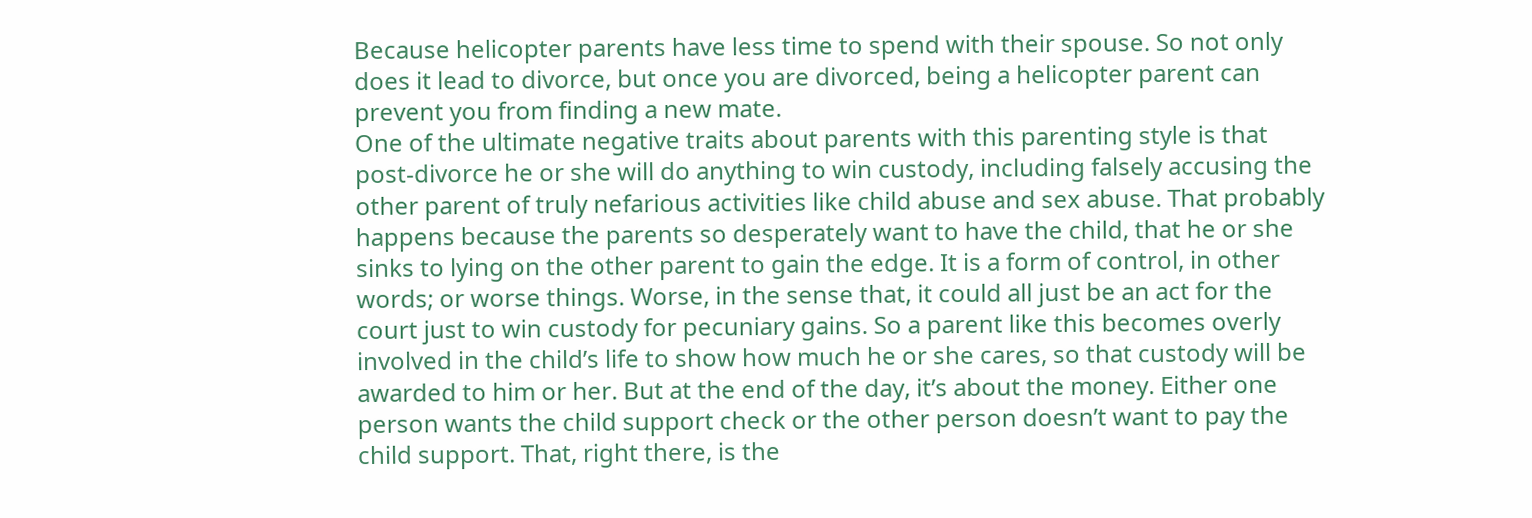Because helicopter parents have less time to spend with their spouse. So not only does it lead to divorce, but once you are divorced, being a helicopter parent can prevent you from finding a new mate.
One of the ultimate negative traits about parents with this parenting style is that post-divorce he or she will do anything to win custody, including falsely accusing the other parent of truly nefarious activities like child abuse and sex abuse. That probably happens because the parents so desperately want to have the child, that he or she sinks to lying on the other parent to gain the edge. It is a form of control, in other words; or worse things. Worse, in the sense that, it could all just be an act for the court just to win custody for pecuniary gains. So a parent like this becomes overly involved in the child’s life to show how much he or she cares, so that custody will be awarded to him or her. But at the end of the day, it’s about the money. Either one person wants the child support check or the other person doesn’t want to pay the child support. That, right there, is the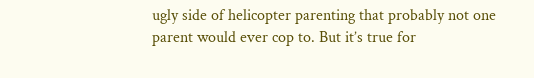ugly side of helicopter parenting that probably not one parent would ever cop to. But it’s true for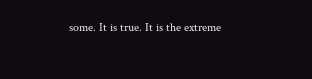some. It is true. It is the extreme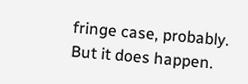fringe case, probably. But it does happen.